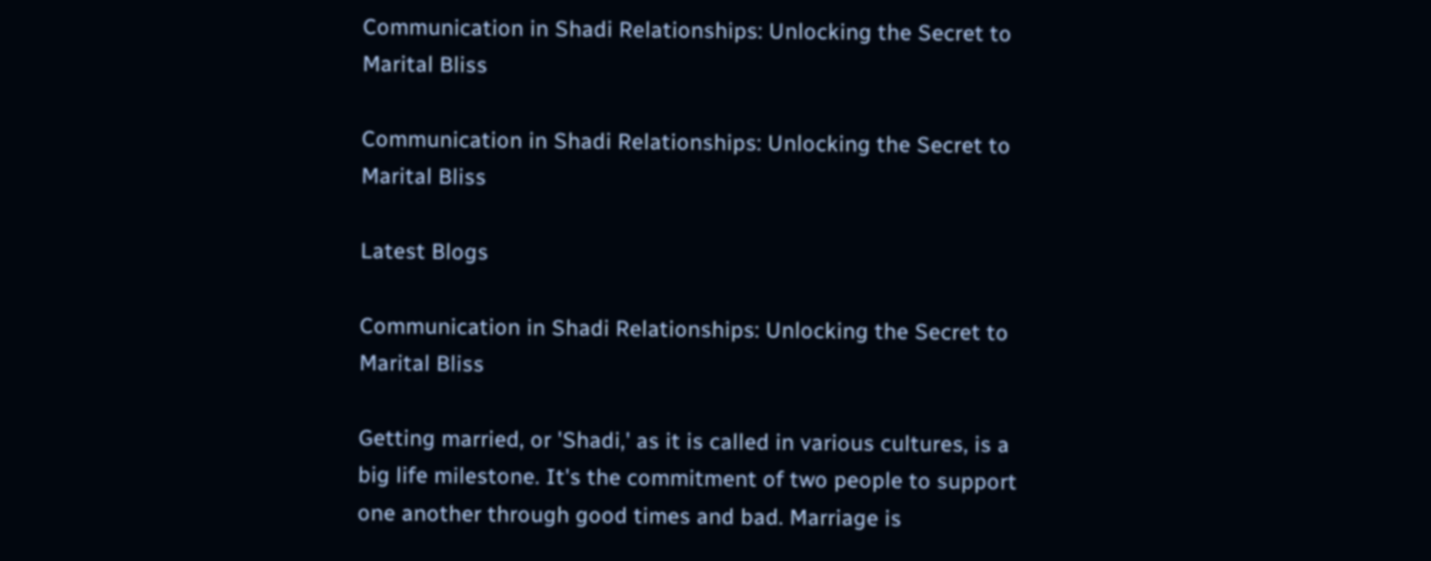Communication in Shadi Relationships: Unlocking the Secret to Marital Bliss

Communication in Shadi Relationships: Unlocking the Secret to Marital Bliss

Latest Blogs

Communication in Shadi Relationships: Unlocking the Secret to Marital Bliss

Getting married, or 'Shadi,' as it is called in various cultures, is a big life milestone. It's the commitment of two people to support one another through good times and bad. Marriage is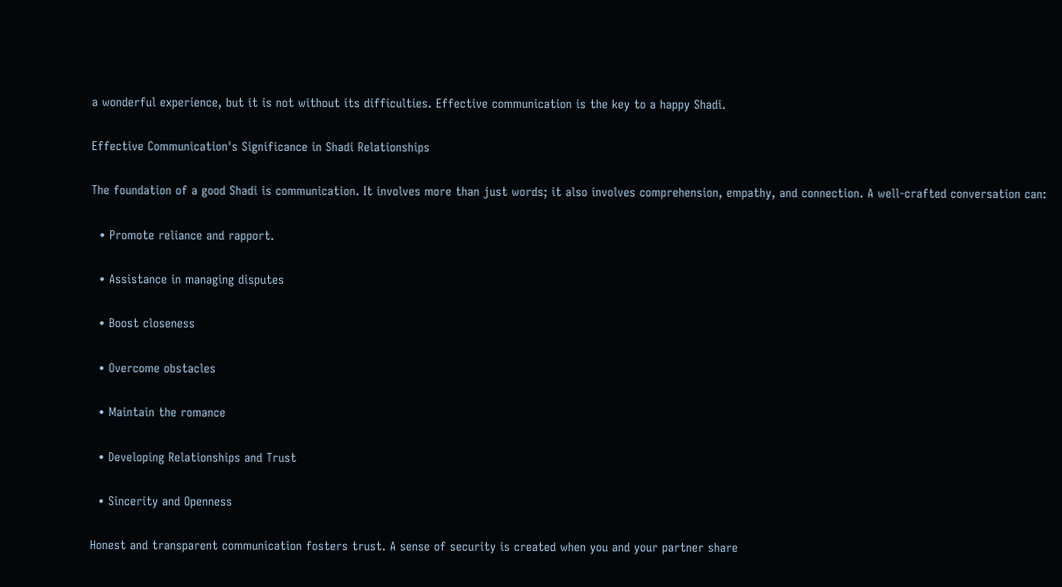a wonderful experience, but it is not without its difficulties. Effective communication is the key to a happy Shadi.

Effective Communication's Significance in Shadi Relationships

The foundation of a good Shadi is communication. It involves more than just words; it also involves comprehension, empathy, and connection. A well-crafted conversation can:

  • Promote reliance and rapport.

  • Assistance in managing disputes

  • Boost closeness

  • Overcome obstacles

  • Maintain the romance

  • Developing Relationships and Trust

  • Sincerity and Openness

Honest and transparent communication fosters trust. A sense of security is created when you and your partner share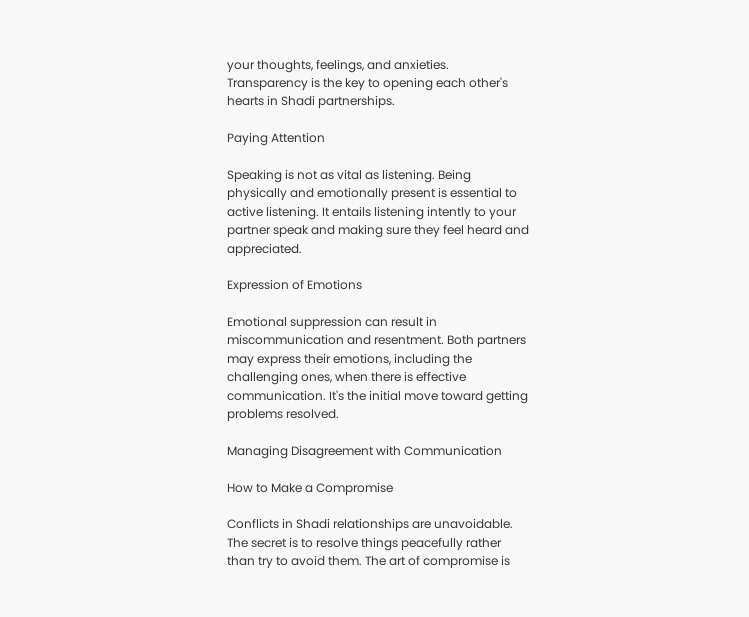your thoughts, feelings, and anxieties. Transparency is the key to opening each other's hearts in Shadi partnerships.

Paying Attention

Speaking is not as vital as listening. Being physically and emotionally present is essential to active listening. It entails listening intently to your partner speak and making sure they feel heard and appreciated.

Expression of Emotions

Emotional suppression can result in miscommunication and resentment. Both partners may express their emotions, including the challenging ones, when there is effective communication. It's the initial move toward getting problems resolved.

Managing Disagreement with Communication

How to Make a Compromise

Conflicts in Shadi relationships are unavoidable. The secret is to resolve things peacefully rather than try to avoid them. The art of compromise is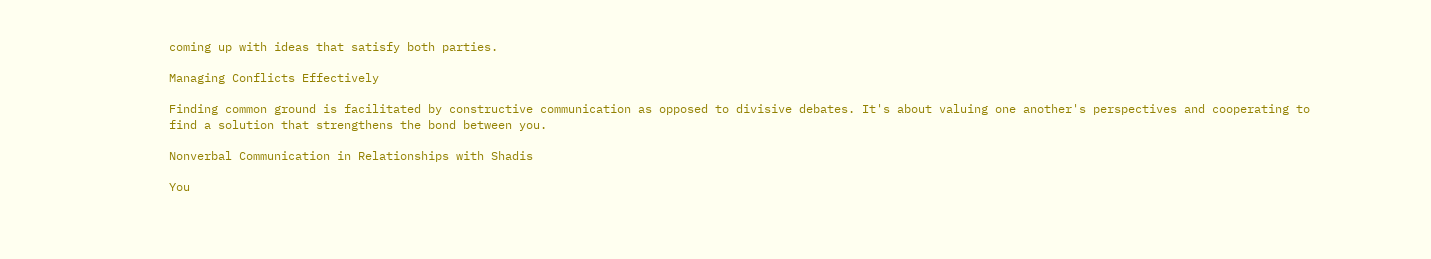coming up with ideas that satisfy both parties.

Managing Conflicts Effectively

Finding common ground is facilitated by constructive communication as opposed to divisive debates. It's about valuing one another's perspectives and cooperating to find a solution that strengthens the bond between you.

Nonverbal Communication in Relationships with Shadis

You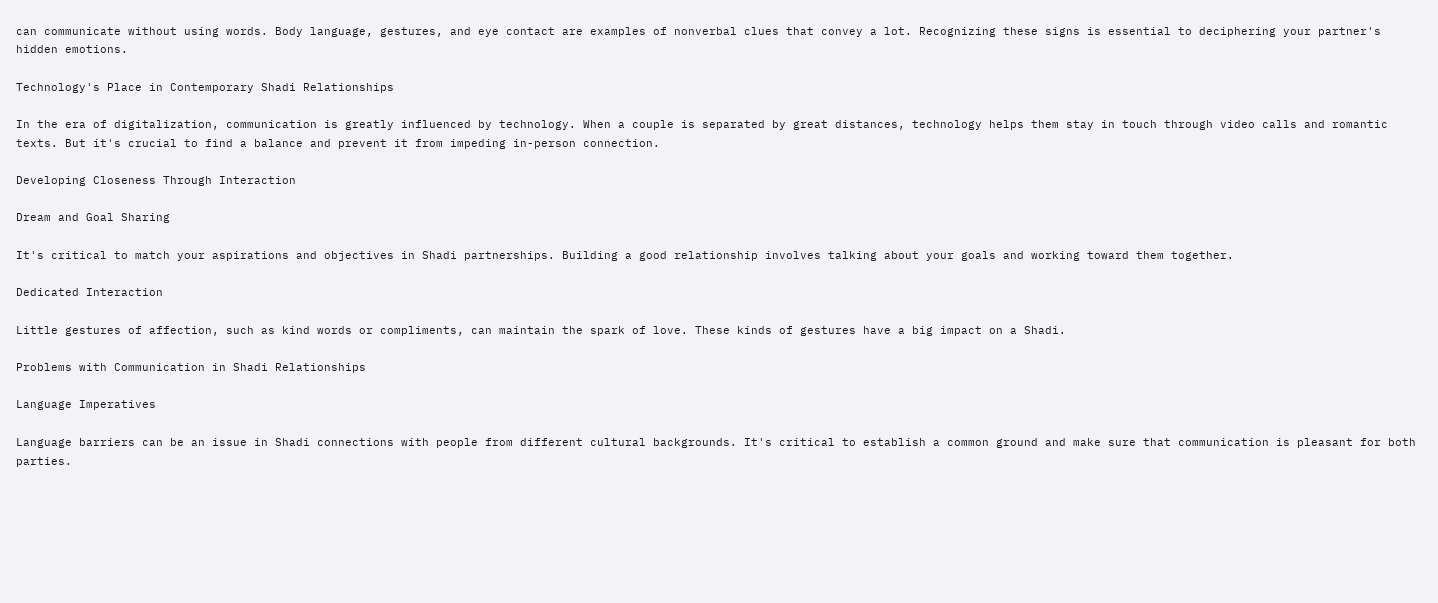can communicate without using words. Body language, gestures, and eye contact are examples of nonverbal clues that convey a lot. Recognizing these signs is essential to deciphering your partner's hidden emotions.

Technology's Place in Contemporary Shadi Relationships

In the era of digitalization, communication is greatly influenced by technology. When a couple is separated by great distances, technology helps them stay in touch through video calls and romantic texts. But it's crucial to find a balance and prevent it from impeding in-person connection.

Developing Closeness Through Interaction

Dream and Goal Sharing

It's critical to match your aspirations and objectives in Shadi partnerships. Building a good relationship involves talking about your goals and working toward them together.

Dedicated Interaction

Little gestures of affection, such as kind words or compliments, can maintain the spark of love. These kinds of gestures have a big impact on a Shadi.

Problems with Communication in Shadi Relationships

Language Imperatives

Language barriers can be an issue in Shadi connections with people from different cultural backgrounds. It's critical to establish a common ground and make sure that communication is pleasant for both parties.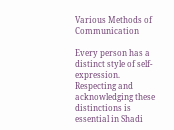Various Methods of Communication

Every person has a distinct style of self-expression. Respecting and acknowledging these distinctions is essential in Shadi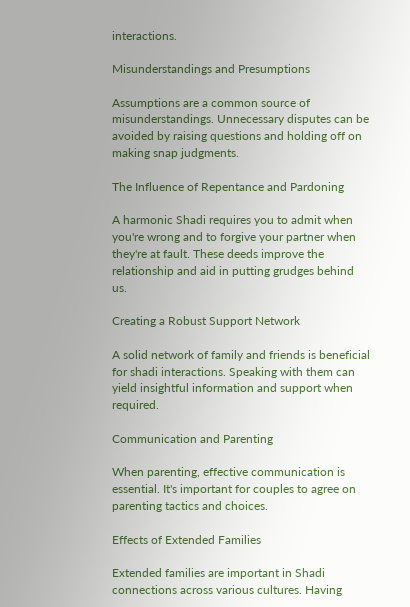interactions.

Misunderstandings and Presumptions

Assumptions are a common source of misunderstandings. Unnecessary disputes can be avoided by raising questions and holding off on making snap judgments.

The Influence of Repentance and Pardoning

A harmonic Shadi requires you to admit when you're wrong and to forgive your partner when they're at fault. These deeds improve the relationship and aid in putting grudges behind us.

Creating a Robust Support Network

A solid network of family and friends is beneficial for shadi interactions. Speaking with them can yield insightful information and support when required.

Communication and Parenting

When parenting, effective communication is essential. It's important for couples to agree on parenting tactics and choices.

Effects of Extended Families

Extended families are important in Shadi connections across various cultures. Having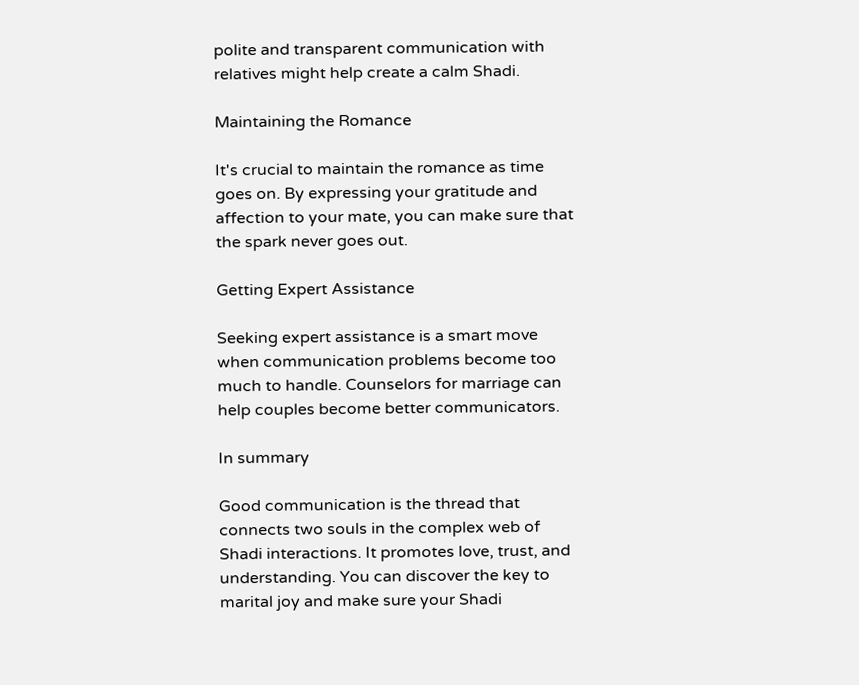polite and transparent communication with relatives might help create a calm Shadi.

Maintaining the Romance

It's crucial to maintain the romance as time goes on. By expressing your gratitude and affection to your mate, you can make sure that the spark never goes out.

Getting Expert Assistance

Seeking expert assistance is a smart move when communication problems become too much to handle. Counselors for marriage can help couples become better communicators.

In summary

Good communication is the thread that connects two souls in the complex web of Shadi interactions. It promotes love, trust, and understanding. You can discover the key to marital joy and make sure your Shadi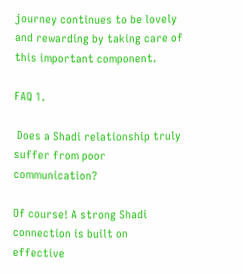journey continues to be lovely and rewarding by taking care of this important component.

FAQ 1.

 Does a Shadi relationship truly suffer from poor communication?

Of course! A strong Shadi connection is built on effective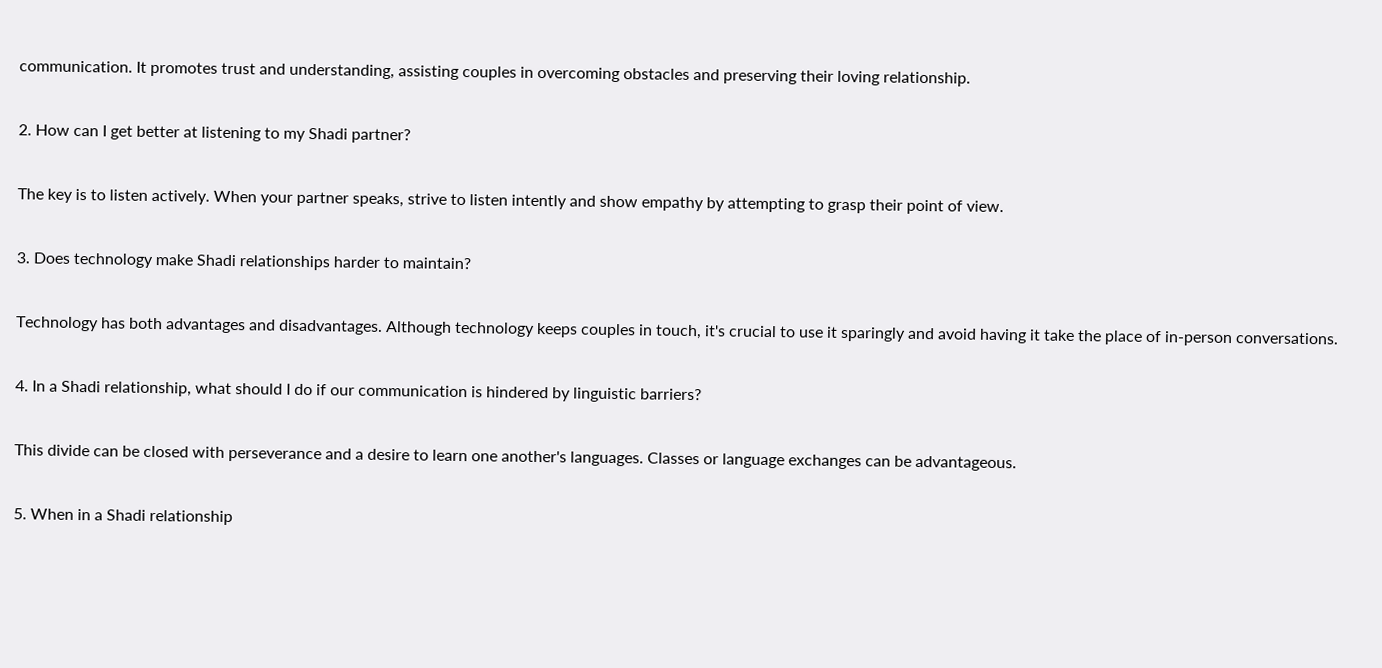communication. It promotes trust and understanding, assisting couples in overcoming obstacles and preserving their loving relationship.

2. How can I get better at listening to my Shadi partner?

The key is to listen actively. When your partner speaks, strive to listen intently and show empathy by attempting to grasp their point of view.

3. Does technology make Shadi relationships harder to maintain?

Technology has both advantages and disadvantages. Although technology keeps couples in touch, it's crucial to use it sparingly and avoid having it take the place of in-person conversations.

4. In a Shadi relationship, what should I do if our communication is hindered by linguistic barriers?

This divide can be closed with perseverance and a desire to learn one another's languages. Classes or language exchanges can be advantageous.

5. When in a Shadi relationship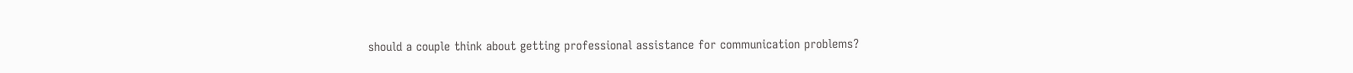should a couple think about getting professional assistance for communication problems?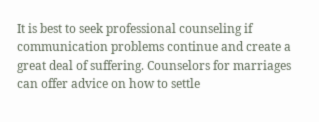It is best to seek professional counseling if communication problems continue and create a great deal of suffering. Counselors for marriages can offer advice on how to settle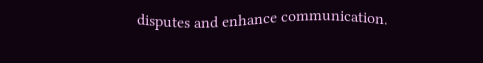disputes and enhance communication.